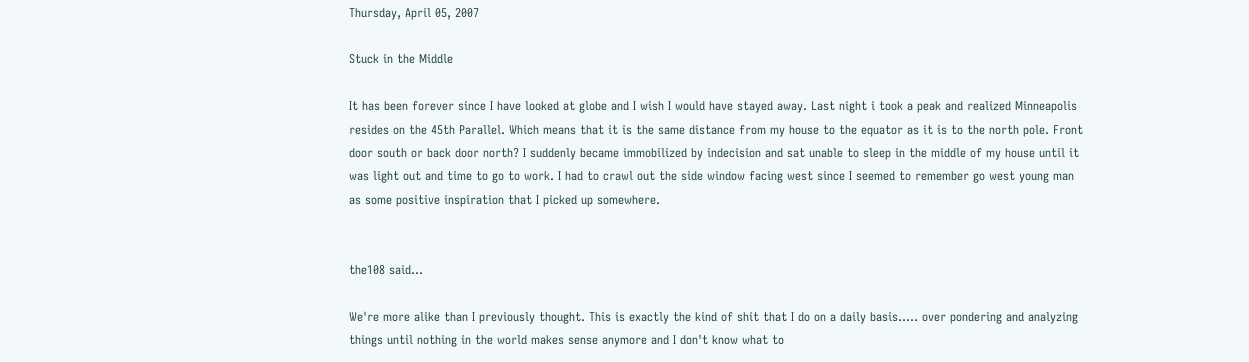Thursday, April 05, 2007

Stuck in the Middle

It has been forever since I have looked at globe and I wish I would have stayed away. Last night i took a peak and realized Minneapolis resides on the 45th Parallel. Which means that it is the same distance from my house to the equator as it is to the north pole. Front door south or back door north? I suddenly became immobilized by indecision and sat unable to sleep in the middle of my house until it was light out and time to go to work. I had to crawl out the side window facing west since I seemed to remember go west young man as some positive inspiration that I picked up somewhere.


the108 said...

We're more alike than I previously thought. This is exactly the kind of shit that I do on a daily basis..... over pondering and analyzing things until nothing in the world makes sense anymore and I don't know what to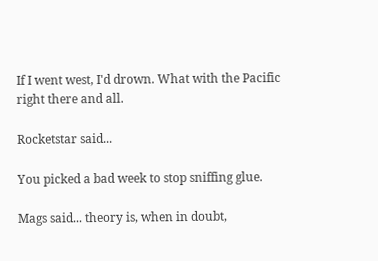If I went west, I'd drown. What with the Pacific right there and all.

Rocketstar said...

You picked a bad week to stop sniffing glue.

Mags said... theory is, when in doubt,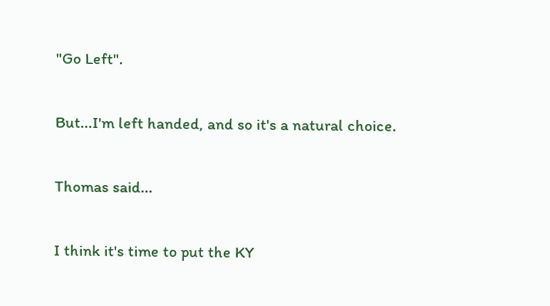"Go Left".

But...I'm left handed, and so it's a natural choice.

Thomas said...

I think it's time to put the KY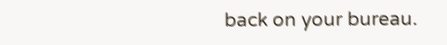back on your bureau.